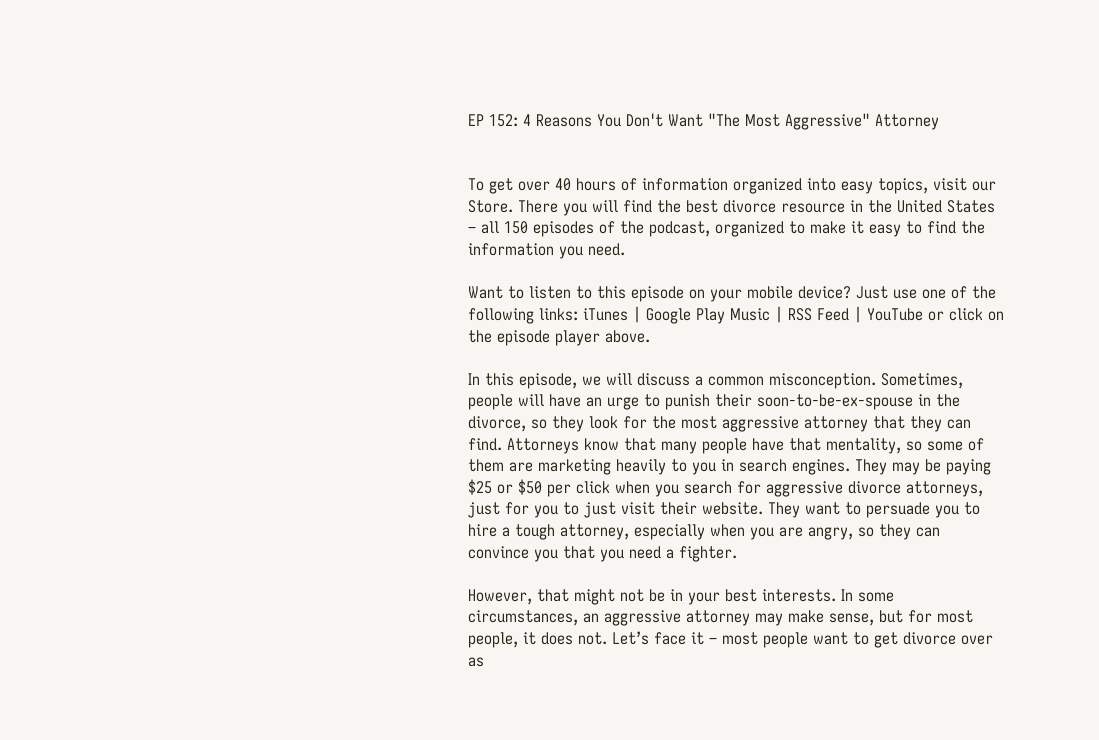EP 152: 4 Reasons You Don't Want "The Most Aggressive" Attorney


To get over 40 hours of information organized into easy topics, visit our Store. There you will find the best divorce resource in the United States – all 150 episodes of the podcast, organized to make it easy to find the information you need.

Want to listen to this episode on your mobile device? Just use one of the following links: iTunes | Google Play Music | RSS Feed | YouTube or click on the episode player above.

In this episode, we will discuss a common misconception. Sometimes, people will have an urge to punish their soon-to-be-ex-spouse in the divorce, so they look for the most aggressive attorney that they can find. Attorneys know that many people have that mentality, so some of them are marketing heavily to you in search engines. They may be paying $25 or $50 per click when you search for aggressive divorce attorneys, just for you to just visit their website. They want to persuade you to hire a tough attorney, especially when you are angry, so they can convince you that you need a fighter.

However, that might not be in your best interests. In some circumstances, an aggressive attorney may make sense, but for most people, it does not. Let’s face it – most people want to get divorce over as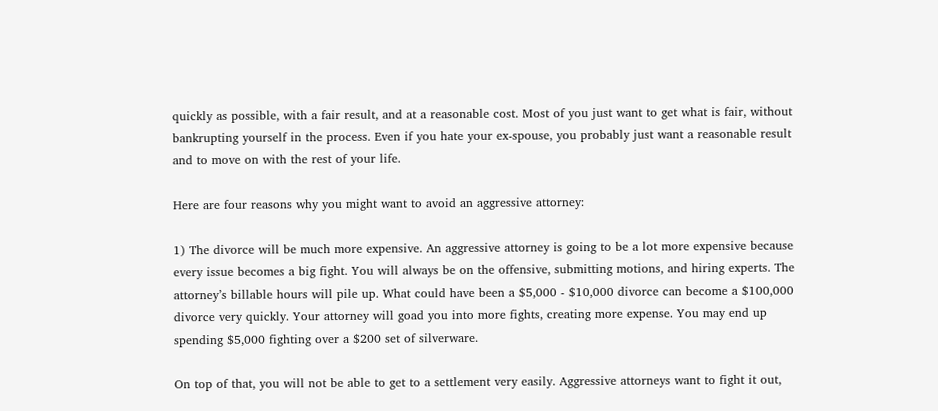quickly as possible, with a fair result, and at a reasonable cost. Most of you just want to get what is fair, without bankrupting yourself in the process. Even if you hate your ex-spouse, you probably just want a reasonable result and to move on with the rest of your life.

Here are four reasons why you might want to avoid an aggressive attorney:

1) The divorce will be much more expensive. An aggressive attorney is going to be a lot more expensive because every issue becomes a big fight. You will always be on the offensive, submitting motions, and hiring experts. The attorney’s billable hours will pile up. What could have been a $5,000 - $10,000 divorce can become a $100,000 divorce very quickly. Your attorney will goad you into more fights, creating more expense. You may end up spending $5,000 fighting over a $200 set of silverware.

On top of that, you will not be able to get to a settlement very easily. Aggressive attorneys want to fight it out,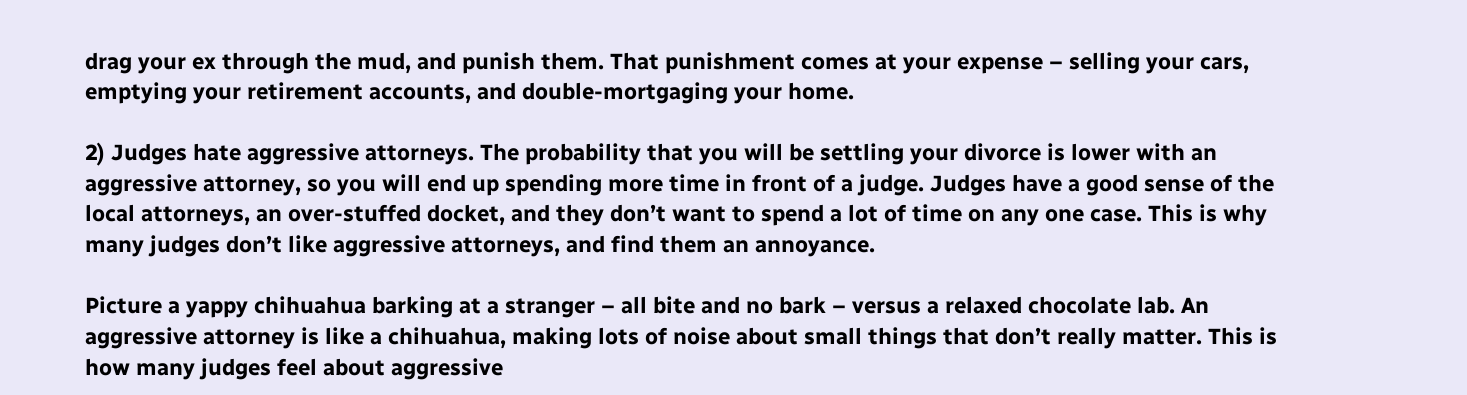drag your ex through the mud, and punish them. That punishment comes at your expense – selling your cars, emptying your retirement accounts, and double-mortgaging your home.

2) Judges hate aggressive attorneys. The probability that you will be settling your divorce is lower with an aggressive attorney, so you will end up spending more time in front of a judge. Judges have a good sense of the local attorneys, an over-stuffed docket, and they don’t want to spend a lot of time on any one case. This is why many judges don’t like aggressive attorneys, and find them an annoyance.

Picture a yappy chihuahua barking at a stranger – all bite and no bark – versus a relaxed chocolate lab. An aggressive attorney is like a chihuahua, making lots of noise about small things that don’t really matter. This is how many judges feel about aggressive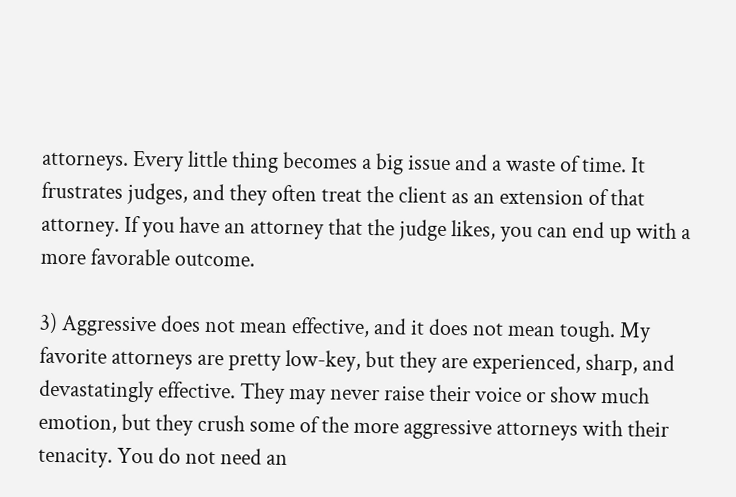attorneys. Every little thing becomes a big issue and a waste of time. It frustrates judges, and they often treat the client as an extension of that attorney. If you have an attorney that the judge likes, you can end up with a more favorable outcome.

3) Aggressive does not mean effective, and it does not mean tough. My favorite attorneys are pretty low-key, but they are experienced, sharp, and devastatingly effective. They may never raise their voice or show much emotion, but they crush some of the more aggressive attorneys with their tenacity. You do not need an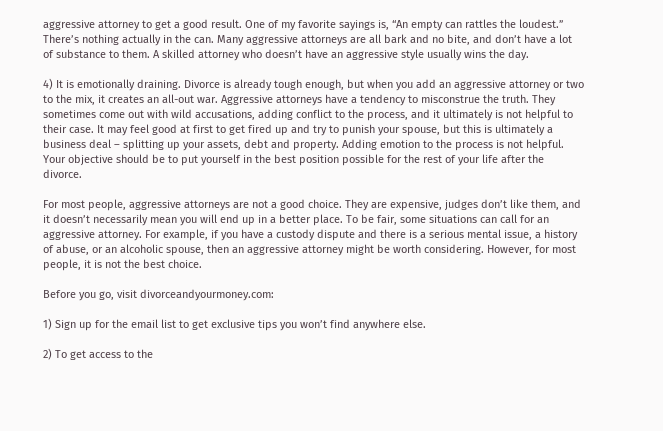aggressive attorney to get a good result. One of my favorite sayings is, “An empty can rattles the loudest.” There’s nothing actually in the can. Many aggressive attorneys are all bark and no bite, and don’t have a lot of substance to them. A skilled attorney who doesn’t have an aggressive style usually wins the day.

4) It is emotionally draining. Divorce is already tough enough, but when you add an aggressive attorney or two to the mix, it creates an all-out war. Aggressive attorneys have a tendency to misconstrue the truth. They sometimes come out with wild accusations, adding conflict to the process, and it ultimately is not helpful to their case. It may feel good at first to get fired up and try to punish your spouse, but this is ultimately a business deal – splitting up your assets, debt and property. Adding emotion to the process is not helpful. Your objective should be to put yourself in the best position possible for the rest of your life after the divorce.

For most people, aggressive attorneys are not a good choice. They are expensive, judges don’t like them, and it doesn’t necessarily mean you will end up in a better place. To be fair, some situations can call for an aggressive attorney. For example, if you have a custody dispute and there is a serious mental issue, a history of abuse, or an alcoholic spouse, then an aggressive attorney might be worth considering. However, for most people, it is not the best choice.

Before you go, visit divorceandyourmoney.com:

1) Sign up for the email list to get exclusive tips you won’t find anywhere else.

2) To get access to the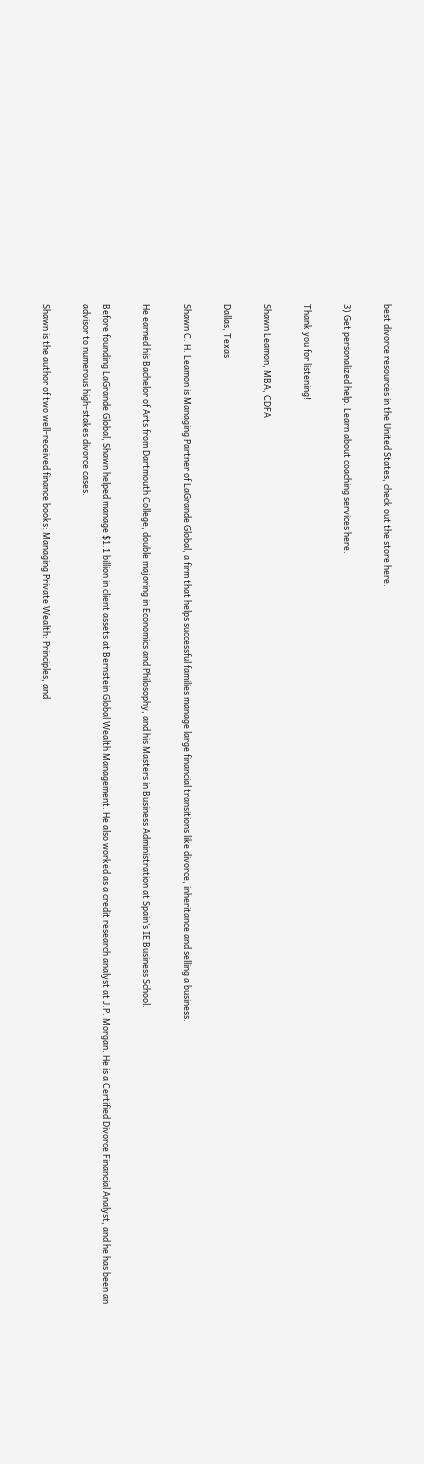best divorce resources in the United States, check out the store here.

3) Get personalized help. Learn about coaching services here.

Thank you for listening!

Shawn Leamon, MBA, CDFA

Dallas, Texas

Shawn C. H. Leamon is Managing Partner of LaGrande Global, a firm that helps successful families manage large financial transitions like divorce, inheritance and selling a business.

He earned his Bachelor of Arts from Dartmouth College, double majoring in Economics and Philosophy, and his Masters in Business Administration at Spain’s IE Business School.

Before founding LaGrande Global, Shawn helped manage $1.1 billion in client assets at Bernstein Global Wealth Management. He also worked as a credit research analyst at J.P. Morgan. He is a Certified Divorce Financial Analyst, and he has been an advisor to numerous high-stakes divorce cases.

Shawn is the author of two well-received finance books: Managing Private Wealth: Principles, and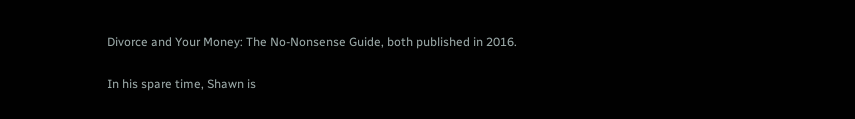Divorce and Your Money: The No-Nonsense Guide, both published in 2016.

In his spare time, Shawn is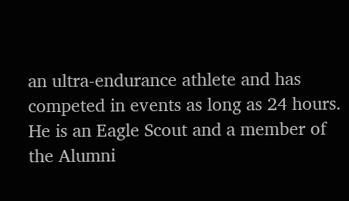an ultra-endurance athlete and has competed in events as long as 24 hours. He is an Eagle Scout and a member of the Alumni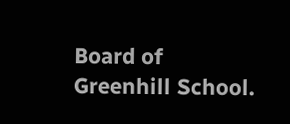Board of Greenhill School.